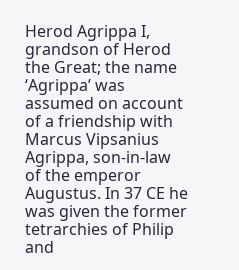Herod Agrippa I, grandson of Herod the Great; the name ‘Agrippa’ was assumed on account of a friendship with Marcus Vipsanius Agrippa, son-in-law of the emperor Augustus. In 37 CE he was given the former tetrarchies of Philip and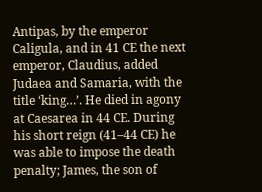Antipas, by the emperor Caligula, and in 41 CE the next emperor, Claudius, added Judaea and Samaria, with the title ‘king…’. He died in agony at Caesarea in 44 CE. During his short reign (41–44 CE) he was able to impose the death penalty; James, the son of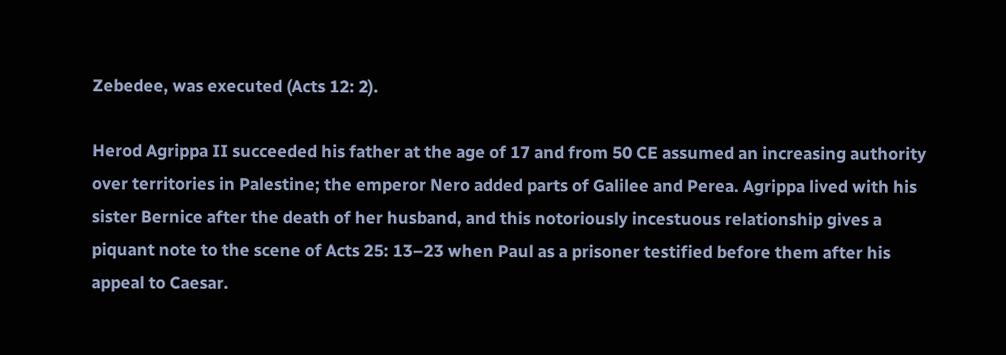Zebedee, was executed (Acts 12: 2).

Herod Agrippa II succeeded his father at the age of 17 and from 50 CE assumed an increasing authority over territories in Palestine; the emperor Nero added parts of Galilee and Perea. Agrippa lived with his sister Bernice after the death of her husband, and this notoriously incestuous relationship gives a piquant note to the scene of Acts 25: 13–23 when Paul as a prisoner testified before them after his appeal to Caesar.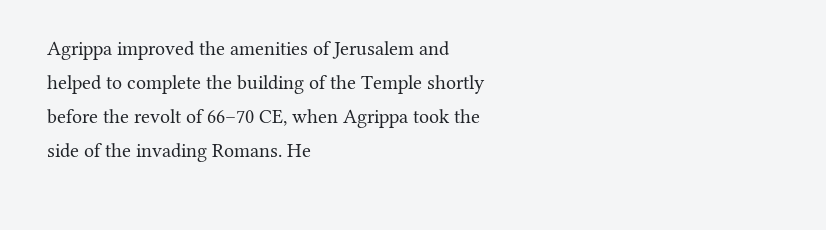Agrippa improved the amenities of Jerusalem and helped to complete the building of the Temple shortly before the revolt of 66–70 CE, when Agrippa took the side of the invading Romans. He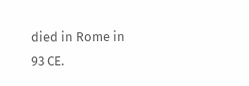died in Rome in 93 CE.